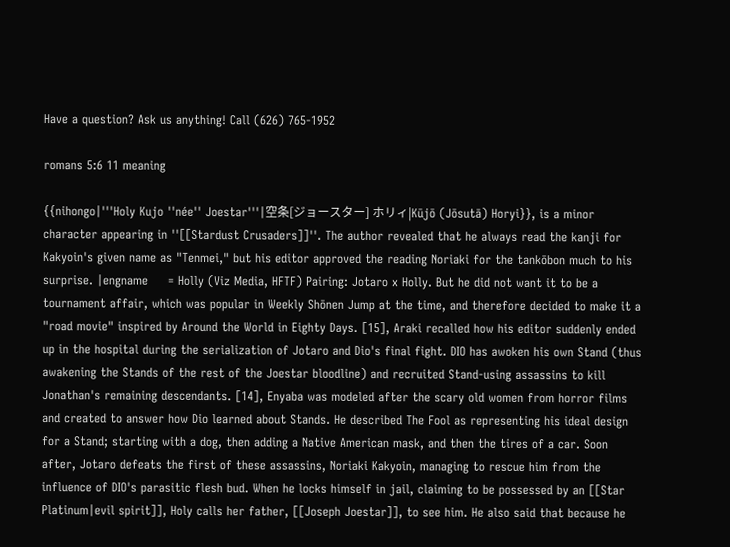Have a question? Ask us anything! Call (626) 765-1952

romans 5:6 11 meaning

{{nihongo|'''Holy Kujo ''née'' Joestar'''|空条[ジョースター] ホリィ|Kūjō (Jōsutā) Horyi}}, is a minor character appearing in ''[[Stardust Crusaders]]''. The author revealed that he always read the kanji for Kakyoin's given name as "Tenmei," but his editor approved the reading Noriaki for the tankōbon much to his surprise. |engname     = Holly (Viz Media, HFTF) Pairing: Jotaro x Holly. But he did not want it to be a tournament affair, which was popular in Weekly Shōnen Jump at the time, and therefore decided to make it a "road movie" inspired by Around the World in Eighty Days. [15], Araki recalled how his editor suddenly ended up in the hospital during the serialization of Jotaro and Dio's final fight. DIO has awoken his own Stand (thus awakening the Stands of the rest of the Joestar bloodline) and recruited Stand-using assassins to kill Jonathan's remaining descendants. [14], Enyaba was modeled after the scary old women from horror films and created to answer how Dio learned about Stands. He described The Fool as representing his ideal design for a Stand; starting with a dog, then adding a Native American mask, and then the tires of a car. Soon after, Jotaro defeats the first of these assassins, Noriaki Kakyoin, managing to rescue him from the influence of DIO's parasitic flesh bud. When he locks himself in jail, claiming to be possessed by an [[Star Platinum|evil spirit]], Holy calls her father, [[Joseph Joestar]], to see him. He also said that because he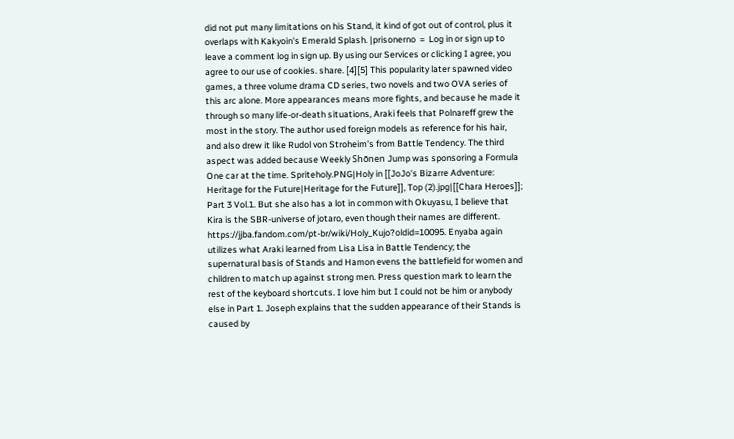did not put many limitations on his Stand, it kind of got out of control, plus it overlaps with Kakyoin's Emerald Splash. |prisonerno  =  Log in or sign up to leave a comment log in sign up. By using our Services or clicking I agree, you agree to our use of cookies. share. [4][5] This popularity later spawned video games, a three volume drama CD series, two novels and two OVA series of this arc alone. More appearances means more fights, and because he made it through so many life-or-death situations, Araki feels that Polnareff grew the most in the story. The author used foreign models as reference for his hair, and also drew it like Rudol von Stroheim's from Battle Tendency. The third aspect was added because Weekly Shōnen Jump was sponsoring a Formula One car at the time. Spriteholy.PNG|Holy in [[JoJo's Bizarre Adventure: Heritage for the Future|Heritage for the Future]], Top (2).jpg|[[Chara Heroes]]; Part 3 Vol.1. But she also has a lot in common with Okuyasu, I believe that Kira is the SBR-universe of jotaro, even though their names are different. https://jjba.fandom.com/pt-br/wiki/Holy_Kujo?oldid=10095. Enyaba again utilizes what Araki learned from Lisa Lisa in Battle Tendency; the supernatural basis of Stands and Hamon evens the battlefield for women and children to match up against strong men. Press question mark to learn the rest of the keyboard shortcuts. I love him but I could not be him or anybody else in Part 1. Joseph explains that the sudden appearance of their Stands is caused by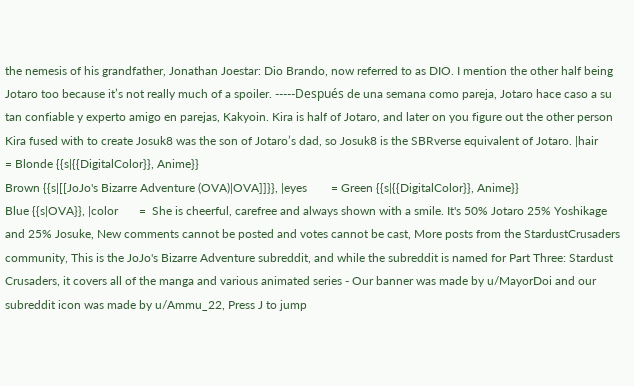the nemesis of his grandfather, Jonathan Joestar: Dio Brando, now referred to as DIO. I mention the other half being Jotaro too because it’s not really much of a spoiler. -----Después de una semana como pareja, Jotaro hace caso a su tan confiable y experto amigo en parejas, Kakyoin. Kira is half of Jotaro, and later on you figure out the other person Kira fused with to create Josuk8 was the son of Jotaro’s dad, so Josuk8 is the SBRverse equivalent of Jotaro. |hair        = Blonde {{s|{{DigitalColor}}, Anime}}
Brown {{s|[[JoJo's Bizarre Adventure (OVA)|OVA]]}}, |eyes        = Green {{s|{{DigitalColor}}, Anime}}
Blue {{s|OVA}}, |color       =  She is cheerful, carefree and always shown with a smile. It's 50% Jotaro 25% Yoshikage and 25% Josuke, New comments cannot be posted and votes cannot be cast, More posts from the StardustCrusaders community, This is the JoJo's Bizarre Adventure subreddit, and while the subreddit is named for Part Three: Stardust Crusaders, it covers all of the manga and various animated series - Our banner was made by u/MayorDoi and our subreddit icon was made by u/Ammu_22, Press J to jump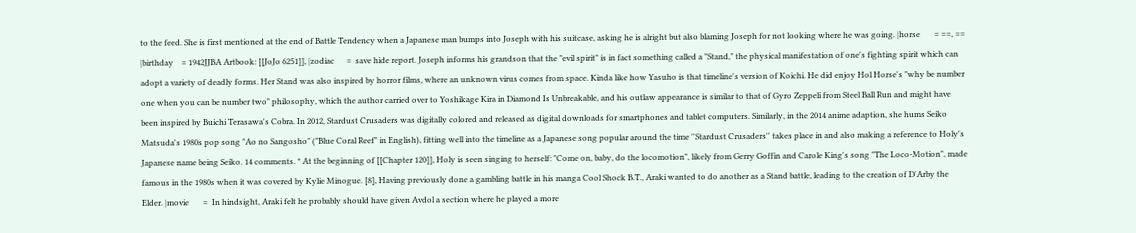to the feed. She is first mentioned at the end of Battle Tendency when a Japanese man bumps into Joseph with his suitcase, asking he is alright but also blaming Joseph for not looking where he was going. |horse       = ==, == |birthday    = 1942JJBA Artbook: [[JoJo 6251]], |zodiac      =  save hide report. Joseph informs his grandson that the "evil spirit" is in fact something called a "Stand," the physical manifestation of one's fighting spirit which can adopt a variety of deadly forms. Her Stand was also inspired by horror films, where an unknown virus comes from space. Kinda like how Yasuho is that timeline's version of Koichi. He did enjoy Hol Horse's "why be number one when you can be number two" philosophy, which the author carried over to Yoshikage Kira in Diamond Is Unbreakable, and his outlaw appearance is similar to that of Gyro Zeppeli from Steel Ball Run and might have been inspired by Buichi Terasawa's Cobra. In 2012, Stardust Crusaders was digitally colored and released as digital downloads for smartphones and tablet computers. Similarly, in the 2014 anime adaption, she hums Seiko Matsuda's 1980s pop song "Ao no Sangosho" ("Blue Coral Reef" in English), fitting well into the timeline as a Japanese song popular around the time ''Stardust Crusaders'' takes place in and also making a reference to Holy's Japanese name being Seiko. 14 comments. * At the beginning of [[Chapter 120]], Holy is seen singing to herself: "Come on, baby, do the locomotion", likely from Gerry Goffin and Carole King's song "The Loco-Motion", made famous in the 1980s when it was covered by Kylie Minogue. [8], Having previously done a gambling battle in his manga Cool Shock B.T., Araki wanted to do another as a Stand battle, leading to the creation of D'Arby the Elder. |movie       =  In hindsight, Araki felt he probably should have given Avdol a section where he played a more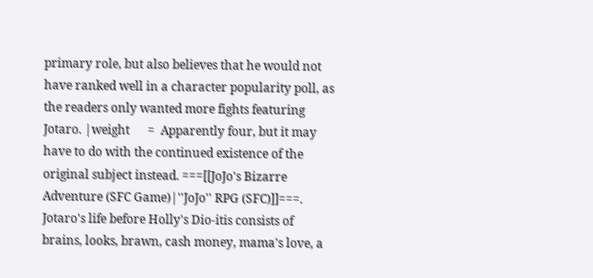primary role, but also believes that he would not have ranked well in a character popularity poll, as the readers only wanted more fights featuring Jotaro. |weight      =  Apparently four, but it may have to do with the continued existence of the original subject instead. ===[[JoJo's Bizarre Adventure (SFC Game)|''JoJo'' RPG (SFC)]]===. Jotaro's life before Holly's Dio-itis consists of brains, looks, brawn, cash money, mama's love, a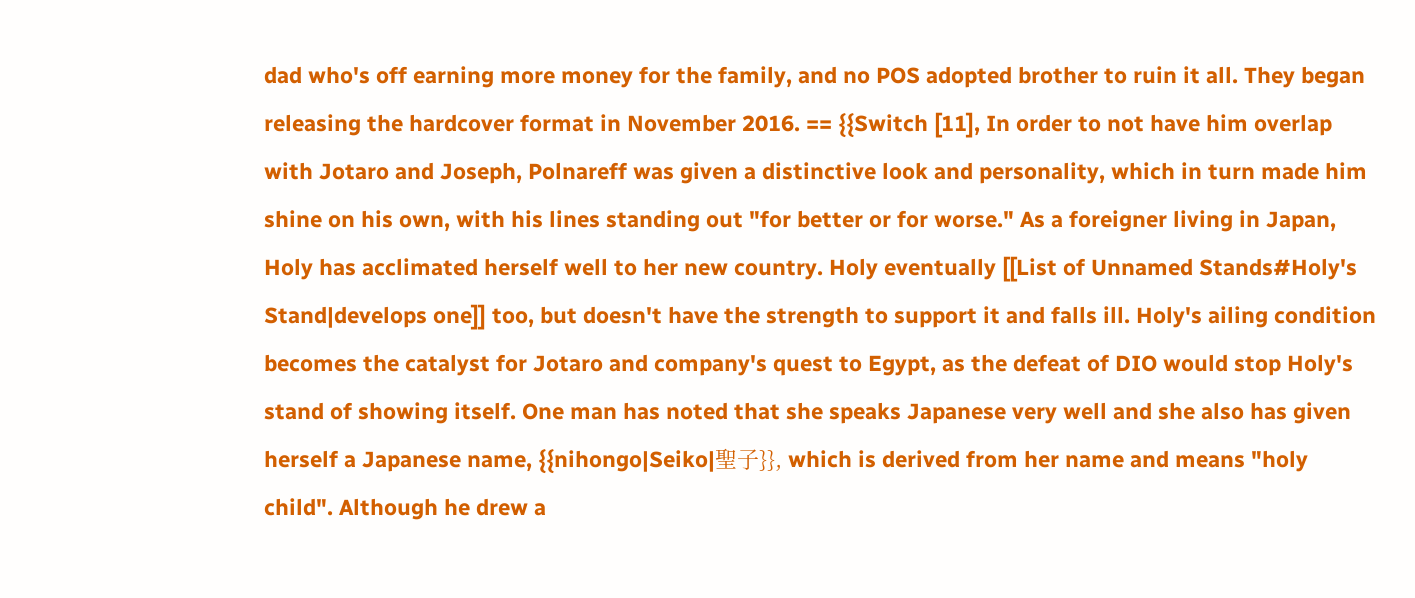dad who's off earning more money for the family, and no POS adopted brother to ruin it all. They began releasing the hardcover format in November 2016. == {{Switch [11], In order to not have him overlap with Jotaro and Joseph, Polnareff was given a distinctive look and personality, which in turn made him shine on his own, with his lines standing out "for better or for worse." As a foreigner living in Japan, Holy has acclimated herself well to her new country. Holy eventually [[List of Unnamed Stands#Holy's Stand|develops one]] too, but doesn't have the strength to support it and falls ill. Holy's ailing condition becomes the catalyst for Jotaro and company's quest to Egypt, as the defeat of DIO would stop Holy's stand of showing itself. One man has noted that she speaks Japanese very well and she also has given herself a Japanese name, {{nihongo|Seiko|聖子}}, which is derived from her name and means "holy child". Although he drew a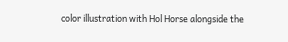color illustration with Hol Horse alongside the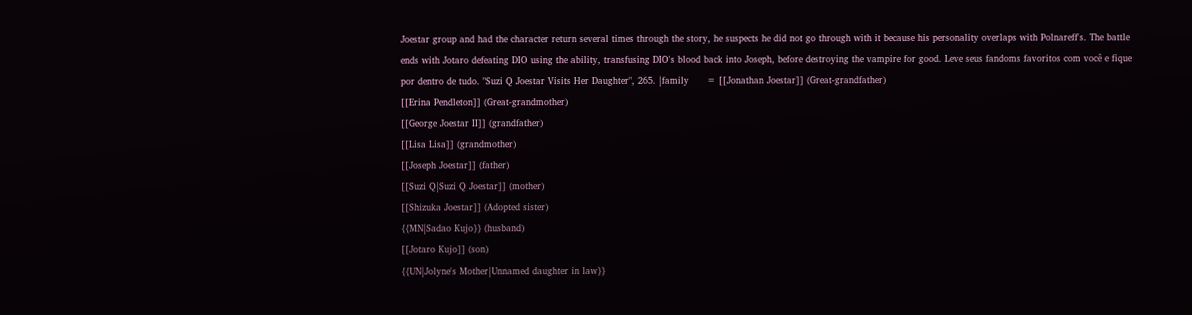Joestar group and had the character return several times through the story, he suspects he did not go through with it because his personality overlaps with Polnareff's. The battle ends with Jotaro defeating DIO using the ability, transfusing DIO's blood back into Joseph, before destroying the vampire for good. Leve seus fandoms favoritos com você e fique por dentro de tudo. "Suzi Q Joestar Visits Her Daughter", 265. |family      = [[Jonathan Joestar]] (Great-grandfather)
[[Erina Pendleton]] (Great-grandmother)
[[George Joestar II]] (grandfather)
[[Lisa Lisa]] (grandmother)
[[Joseph Joestar]] (father)
[[Suzi Q|Suzi Q Joestar]] (mother)
[[Shizuka Joestar]] (Adopted sister)
{{MN|Sadao Kujo}} (husband)
[[Jotaro Kujo]] (son)
{{UN|Jolyne's Mother|Unnamed daughter in law}}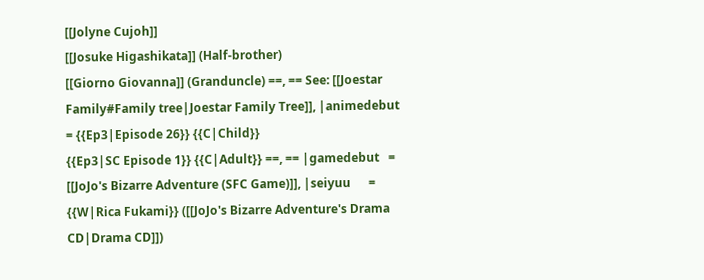[[Jolyne Cujoh]]
[[Josuke Higashikata]] (Half-brother)
[[Giorno Giovanna]] (Granduncle) ==, == See: [[Joestar Family#Family tree|Joestar Family Tree]], |animedebut  = {{Ep3|Episode 26}} {{C|Child}}
{{Ep3|SC Episode 1}} {{C|Adult}} ==, == |gamedebut   = [[JoJo's Bizarre Adventure (SFC Game)]], |seiyuu      = {{W|Rica Fukami}} ([[JoJo's Bizarre Adventure's Drama CD|Drama CD]])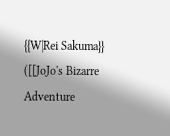{{W|Rei Sakuma}} ([[JoJo's Bizarre Adventure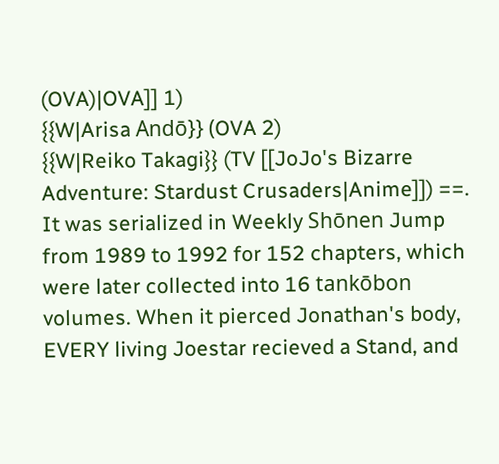(OVA)|OVA]] 1)
{{W|Arisa Andō}} (OVA 2)
{{W|Reiko Takagi}} (TV [[JoJo's Bizarre Adventure: Stardust Crusaders|Anime]]) ==. It was serialized in Weekly Shōnen Jump from 1989 to 1992 for 152 chapters, which were later collected into 16 tankōbon volumes. When it pierced Jonathan's body, EVERY living Joestar recieved a Stand, and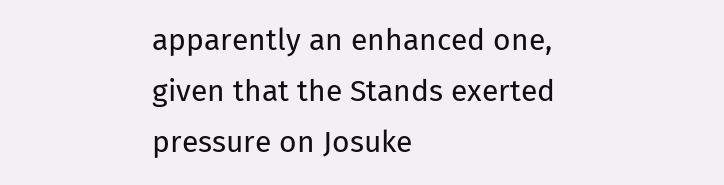apparently an enhanced one, given that the Stands exerted pressure on Josuke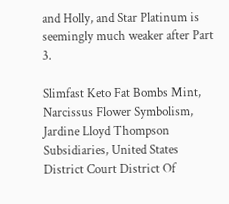and Holly, and Star Platinum is seemingly much weaker after Part 3.

Slimfast Keto Fat Bombs Mint, Narcissus Flower Symbolism, Jardine Lloyd Thompson Subsidiaries, United States District Court District Of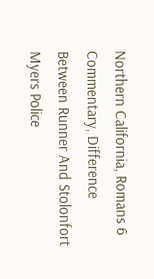Northern California, Romans 6 Commentary, Difference Between Runner And Stolonfort Myers Police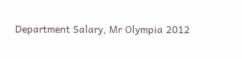Department Salary, Mr Olympia 2012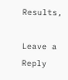Results,

Leave a Reply